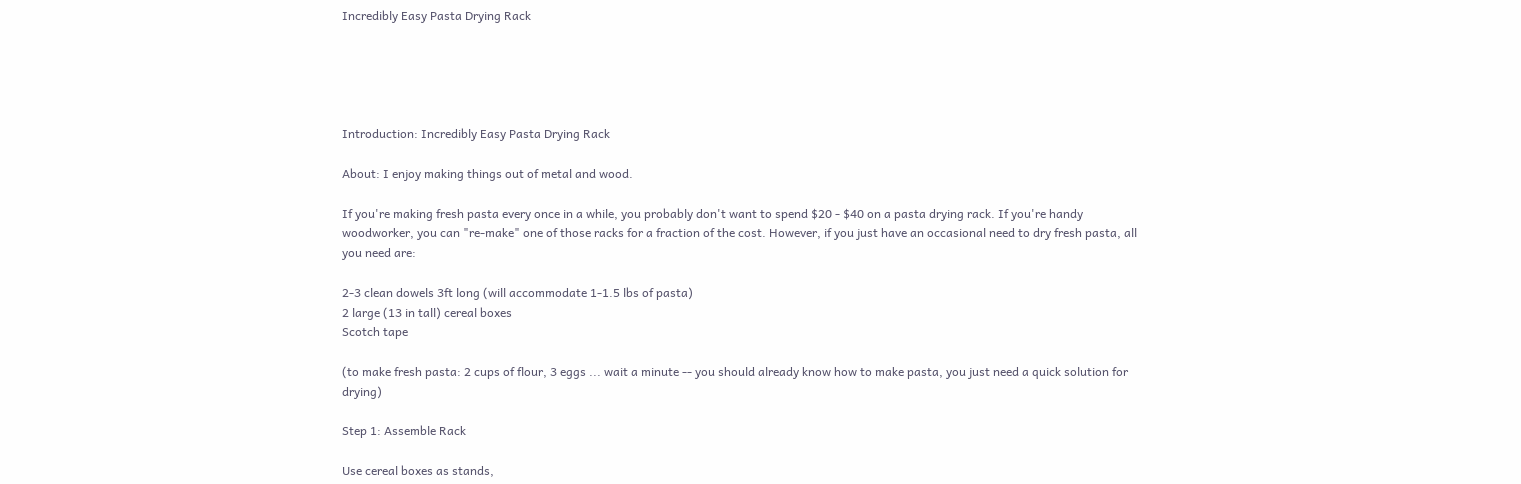Incredibly Easy Pasta Drying Rack





Introduction: Incredibly Easy Pasta Drying Rack

About: I enjoy making things out of metal and wood.

If you're making fresh pasta every once in a while, you probably don't want to spend $20 - $40 on a pasta drying rack. If you're handy woodworker, you can "re-make" one of those racks for a fraction of the cost. However, if you just have an occasional need to dry fresh pasta, all you need are:

2-3 clean dowels 3ft long (will accommodate 1-1.5 lbs of pasta)
2 large (13 in tall) cereal boxes
Scotch tape

(to make fresh pasta: 2 cups of flour, 3 eggs ... wait a minute -- you should already know how to make pasta, you just need a quick solution for drying)

Step 1: Assemble Rack

Use cereal boxes as stands,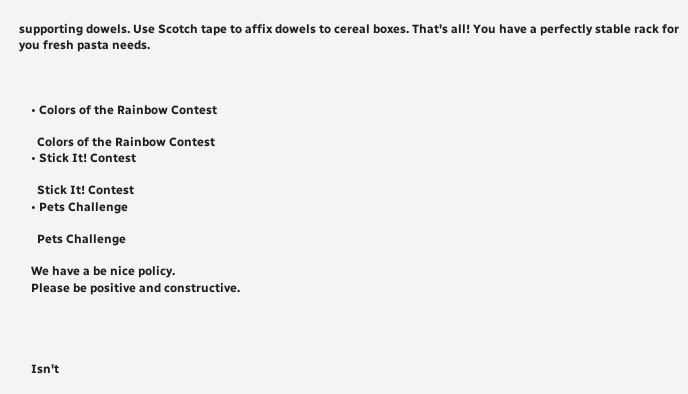supporting dowels. Use Scotch tape to affix dowels to cereal boxes. That's all! You have a perfectly stable rack for you fresh pasta needs.



    • Colors of the Rainbow Contest

      Colors of the Rainbow Contest
    • Stick It! Contest

      Stick It! Contest
    • Pets Challenge

      Pets Challenge

    We have a be nice policy.
    Please be positive and constructive.




    Isn't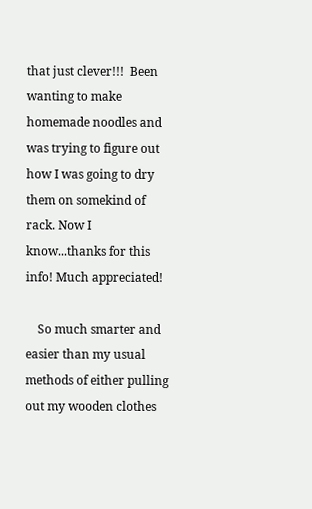that just clever!!!  Been wanting to make homemade noodles and was trying to figure out how I was going to dry them on somekind of rack. Now I know...thanks for this info! Much appreciated!

    So much smarter and easier than my usual methods of either pulling out my wooden clothes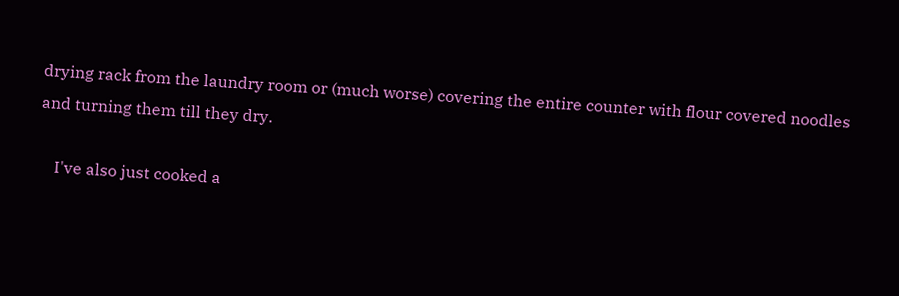drying rack from the laundry room or (much worse) covering the entire counter with flour covered noodles and turning them till they dry.

    I've also just cooked a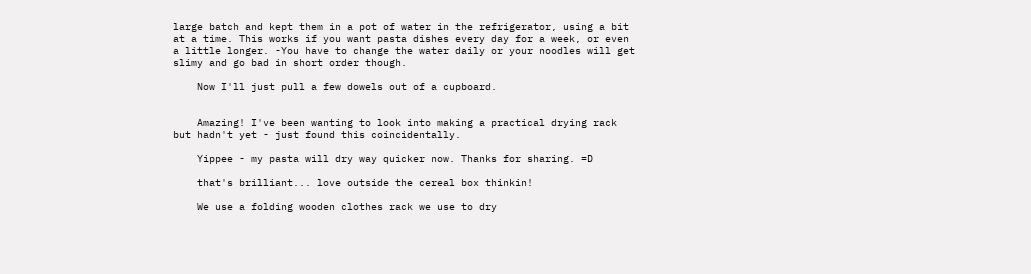large batch and kept them in a pot of water in the refrigerator, using a bit at a time. This works if you want pasta dishes every day for a week, or even a little longer. -You have to change the water daily or your noodles will get slimy and go bad in short order though.

    Now I'll just pull a few dowels out of a cupboard.


    Amazing! I've been wanting to look into making a practical drying rack but hadn't yet - just found this coincidentally.

    Yippee - my pasta will dry way quicker now. Thanks for sharing. =D

    that's brilliant... love outside the cereal box thinkin!

    We use a folding wooden clothes rack we use to dry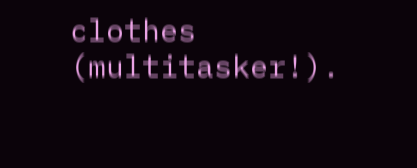clothes (multitasker!).